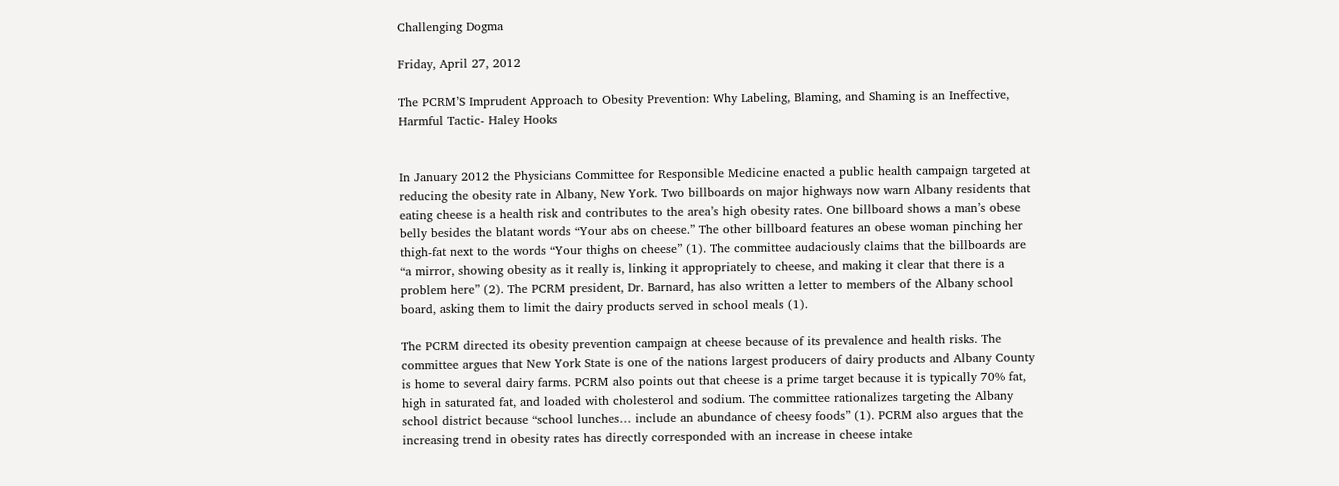Challenging Dogma

Friday, April 27, 2012

The PCRM’S Imprudent Approach to Obesity Prevention: Why Labeling, Blaming, and Shaming is an Ineffective, Harmful Tactic- Haley Hooks


In January 2012 the Physicians Committee for Responsible Medicine enacted a public health campaign targeted at reducing the obesity rate in Albany, New York. Two billboards on major highways now warn Albany residents that eating cheese is a health risk and contributes to the area’s high obesity rates. One billboard shows a man’s obese belly besides the blatant words “Your abs on cheese.” The other billboard features an obese woman pinching her thigh-fat next to the words “Your thighs on cheese” (1). The committee audaciously claims that the billboards are “a mirror, showing obesity as it really is, linking it appropriately to cheese, and making it clear that there is a problem here” (2). The PCRM president, Dr. Barnard, has also written a letter to members of the Albany school board, asking them to limit the dairy products served in school meals (1).

The PCRM directed its obesity prevention campaign at cheese because of its prevalence and health risks. The committee argues that New York State is one of the nations largest producers of dairy products and Albany County is home to several dairy farms. PCRM also points out that cheese is a prime target because it is typically 70% fat, high in saturated fat, and loaded with cholesterol and sodium. The committee rationalizes targeting the Albany school district because “school lunches… include an abundance of cheesy foods” (1). PCRM also argues that the increasing trend in obesity rates has directly corresponded with an increase in cheese intake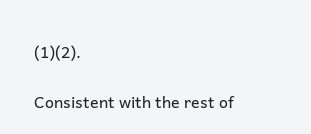(1)(2).

Consistent with the rest of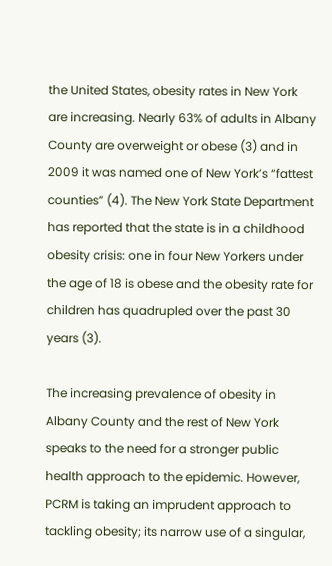the United States, obesity rates in New York are increasing. Nearly 63% of adults in Albany County are overweight or obese (3) and in 2009 it was named one of New York’s “fattest counties” (4). The New York State Department has reported that the state is in a childhood obesity crisis: one in four New Yorkers under the age of 18 is obese and the obesity rate for children has quadrupled over the past 30 years (3).

The increasing prevalence of obesity in Albany County and the rest of New York speaks to the need for a stronger public health approach to the epidemic. However, PCRM is taking an imprudent approach to tackling obesity; its narrow use of a singular,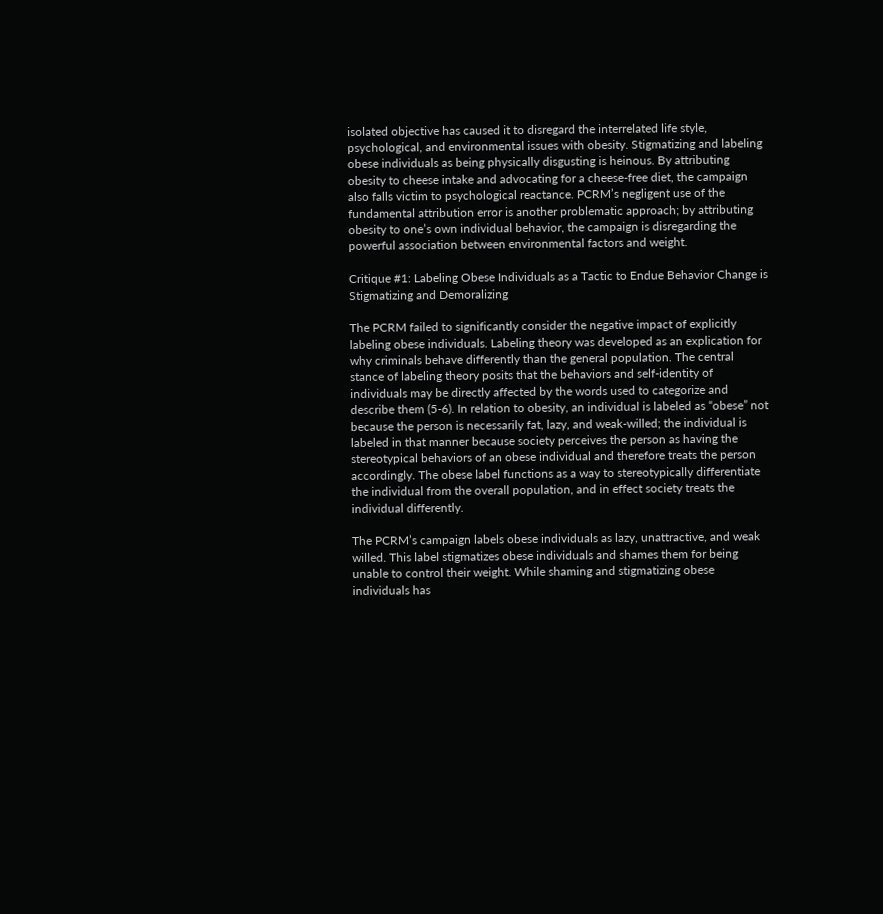isolated objective has caused it to disregard the interrelated life style, psychological, and environmental issues with obesity. Stigmatizing and labeling obese individuals as being physically disgusting is heinous. By attributing obesity to cheese intake and advocating for a cheese-free diet, the campaign also falls victim to psychological reactance. PCRM’s negligent use of the fundamental attribution error is another problematic approach; by attributing obesity to one’s own individual behavior, the campaign is disregarding the powerful association between environmental factors and weight.

Critique #1: Labeling Obese Individuals as a Tactic to Endue Behavior Change is Stigmatizing and Demoralizing

The PCRM failed to significantly consider the negative impact of explicitly labeling obese individuals. Labeling theory was developed as an explication for why criminals behave differently than the general population. The central stance of labeling theory posits that the behaviors and self-identity of individuals may be directly affected by the words used to categorize and describe them (5-6). In relation to obesity, an individual is labeled as “obese” not because the person is necessarily fat, lazy, and weak-willed; the individual is labeled in that manner because society perceives the person as having the stereotypical behaviors of an obese individual and therefore treats the person accordingly. The obese label functions as a way to stereotypically differentiate the individual from the overall population, and in effect society treats the individual differently.

The PCRM’s campaign labels obese individuals as lazy, unattractive, and weak willed. This label stigmatizes obese individuals and shames them for being unable to control their weight. While shaming and stigmatizing obese individuals has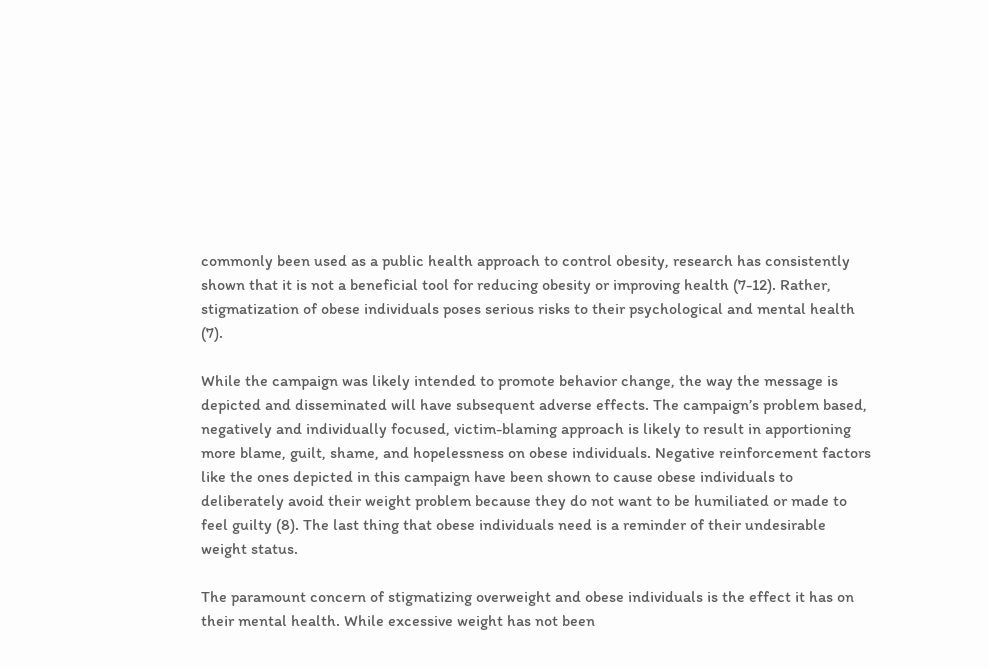commonly been used as a public health approach to control obesity, research has consistently shown that it is not a beneficial tool for reducing obesity or improving health (7-12). Rather, stigmatization of obese individuals poses serious risks to their psychological and mental health (7).

While the campaign was likely intended to promote behavior change, the way the message is depicted and disseminated will have subsequent adverse effects. The campaign’s problem based, negatively and individually focused, victim-blaming approach is likely to result in apportioning more blame, guilt, shame, and hopelessness on obese individuals. Negative reinforcement factors like the ones depicted in this campaign have been shown to cause obese individuals to deliberately avoid their weight problem because they do not want to be humiliated or made to feel guilty (8). The last thing that obese individuals need is a reminder of their undesirable weight status.

The paramount concern of stigmatizing overweight and obese individuals is the effect it has on their mental health. While excessive weight has not been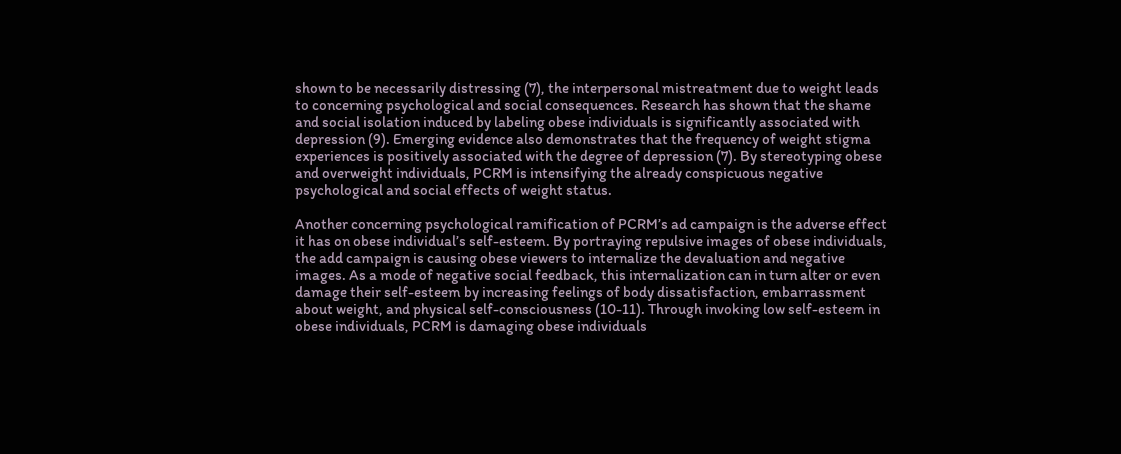shown to be necessarily distressing (7), the interpersonal mistreatment due to weight leads to concerning psychological and social consequences. Research has shown that the shame and social isolation induced by labeling obese individuals is significantly associated with depression (9). Emerging evidence also demonstrates that the frequency of weight stigma experiences is positively associated with the degree of depression (7). By stereotyping obese and overweight individuals, PCRM is intensifying the already conspicuous negative psychological and social effects of weight status.

Another concerning psychological ramification of PCRM’s ad campaign is the adverse effect it has on obese individual’s self-esteem. By portraying repulsive images of obese individuals, the add campaign is causing obese viewers to internalize the devaluation and negative images. As a mode of negative social feedback, this internalization can in turn alter or even damage their self-esteem by increasing feelings of body dissatisfaction, embarrassment about weight, and physical self-consciousness (10-11). Through invoking low self-esteem in obese individuals, PCRM is damaging obese individuals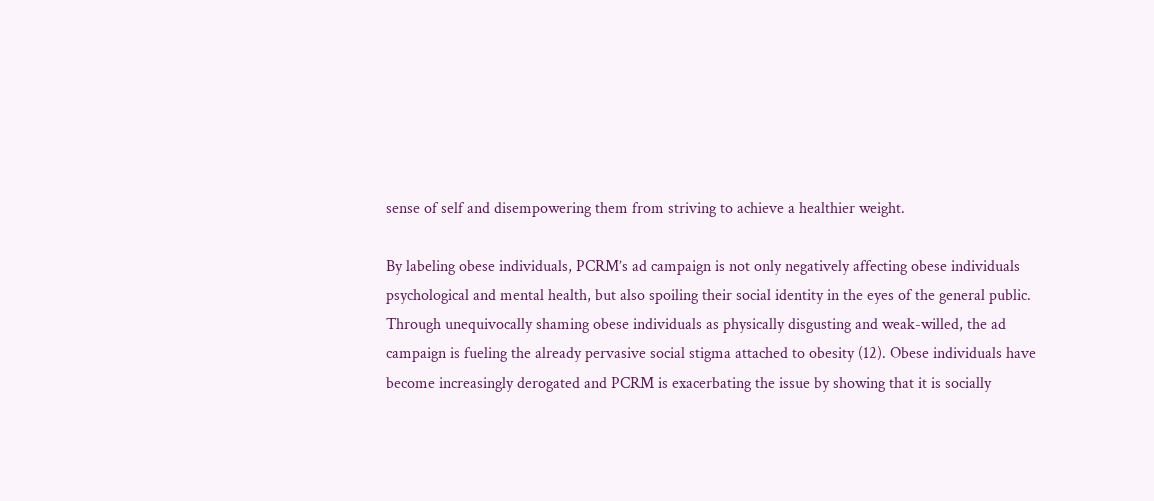sense of self and disempowering them from striving to achieve a healthier weight.

By labeling obese individuals, PCRM’s ad campaign is not only negatively affecting obese individuals psychological and mental health, but also spoiling their social identity in the eyes of the general public. Through unequivocally shaming obese individuals as physically disgusting and weak-willed, the ad campaign is fueling the already pervasive social stigma attached to obesity (12). Obese individuals have become increasingly derogated and PCRM is exacerbating the issue by showing that it is socially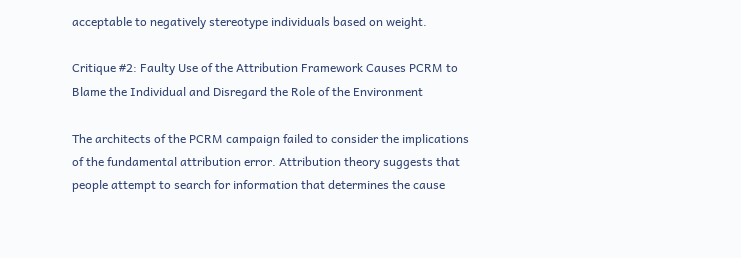acceptable to negatively stereotype individuals based on weight.

Critique #2: Faulty Use of the Attribution Framework Causes PCRM to Blame the Individual and Disregard the Role of the Environment

The architects of the PCRM campaign failed to consider the implications of the fundamental attribution error. Attribution theory suggests that people attempt to search for information that determines the cause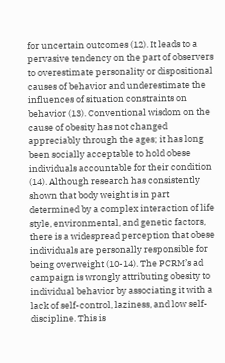for uncertain outcomes (12). It leads to a pervasive tendency on the part of observers to overestimate personality or dispositional causes of behavior and underestimate the influences of situation constraints on behavior (13). Conventional wisdom on the cause of obesity has not changed appreciably through the ages; it has long been socially acceptable to hold obese individuals accountable for their condition (14). Although research has consistently shown that body weight is in part determined by a complex interaction of life style, environmental, and genetic factors, there is a widespread perception that obese individuals are personally responsible for being overweight (10-14). The PCRM’s ad campaign is wrongly attributing obesity to individual behavior by associating it with a lack of self-control, laziness, and low self-discipline. This is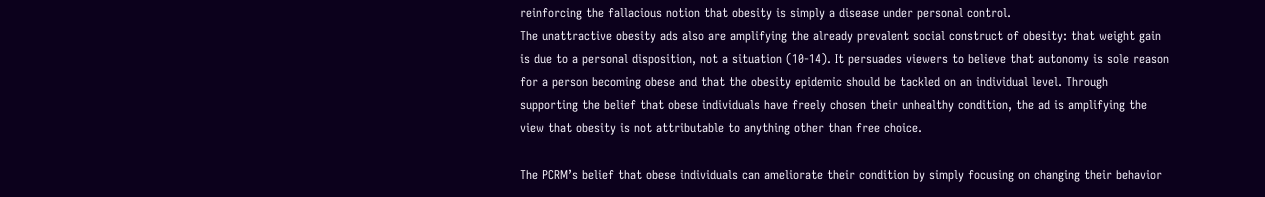reinforcing the fallacious notion that obesity is simply a disease under personal control.
The unattractive obesity ads also are amplifying the already prevalent social construct of obesity: that weight gain is due to a personal disposition, not a situation (10-14). It persuades viewers to believe that autonomy is sole reason for a person becoming obese and that the obesity epidemic should be tackled on an individual level. Through supporting the belief that obese individuals have freely chosen their unhealthy condition, the ad is amplifying the view that obesity is not attributable to anything other than free choice.

The PCRM’s belief that obese individuals can ameliorate their condition by simply focusing on changing their behavior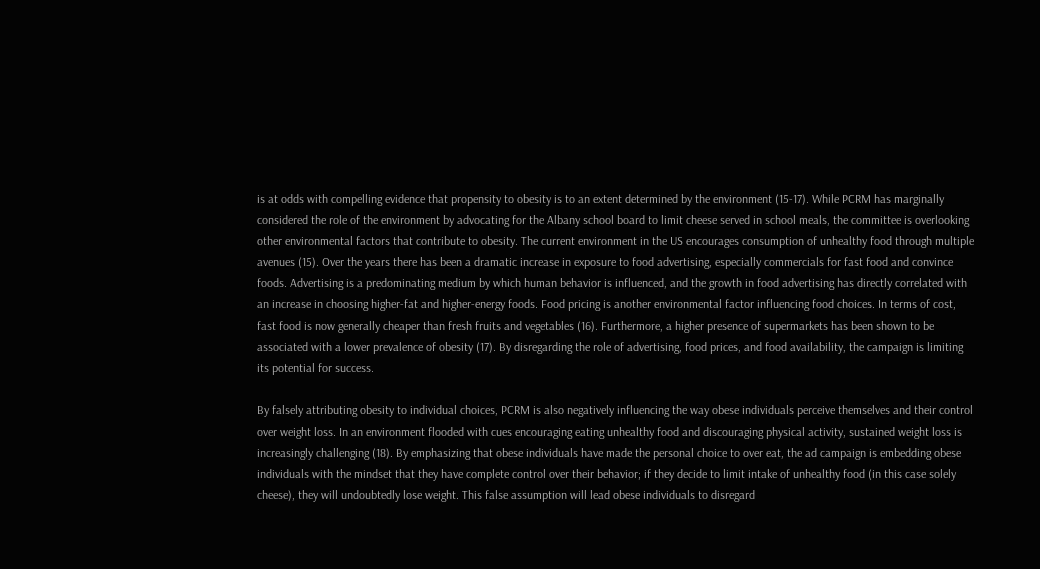is at odds with compelling evidence that propensity to obesity is to an extent determined by the environment (15-17). While PCRM has marginally considered the role of the environment by advocating for the Albany school board to limit cheese served in school meals, the committee is overlooking other environmental factors that contribute to obesity. The current environment in the US encourages consumption of unhealthy food through multiple avenues (15). Over the years there has been a dramatic increase in exposure to food advertising, especially commercials for fast food and convince foods. Advertising is a predominating medium by which human behavior is influenced, and the growth in food advertising has directly correlated with an increase in choosing higher-fat and higher-energy foods. Food pricing is another environmental factor influencing food choices. In terms of cost, fast food is now generally cheaper than fresh fruits and vegetables (16). Furthermore, a higher presence of supermarkets has been shown to be associated with a lower prevalence of obesity (17). By disregarding the role of advertising, food prices, and food availability, the campaign is limiting its potential for success.

By falsely attributing obesity to individual choices, PCRM is also negatively influencing the way obese individuals perceive themselves and their control over weight loss. In an environment flooded with cues encouraging eating unhealthy food and discouraging physical activity, sustained weight loss is increasingly challenging (18). By emphasizing that obese individuals have made the personal choice to over eat, the ad campaign is embedding obese individuals with the mindset that they have complete control over their behavior; if they decide to limit intake of unhealthy food (in this case solely cheese), they will undoubtedly lose weight. This false assumption will lead obese individuals to disregard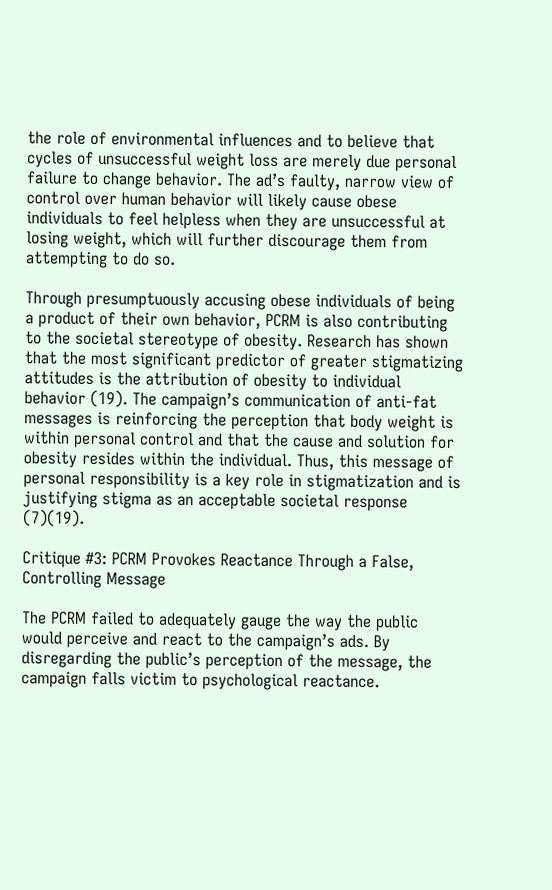the role of environmental influences and to believe that cycles of unsuccessful weight loss are merely due personal failure to change behavior. The ad’s faulty, narrow view of control over human behavior will likely cause obese individuals to feel helpless when they are unsuccessful at losing weight, which will further discourage them from attempting to do so.

Through presumptuously accusing obese individuals of being a product of their own behavior, PCRM is also contributing to the societal stereotype of obesity. Research has shown that the most significant predictor of greater stigmatizing attitudes is the attribution of obesity to individual behavior (19). The campaign’s communication of anti-fat messages is reinforcing the perception that body weight is within personal control and that the cause and solution for obesity resides within the individual. Thus, this message of personal responsibility is a key role in stigmatization and is justifying stigma as an acceptable societal response (7)(19).

Critique #3: PCRM Provokes Reactance Through a False, Controlling Message

The PCRM failed to adequately gauge the way the public would perceive and react to the campaign’s ads. By disregarding the public’s perception of the message, the campaign falls victim to psychological reactance.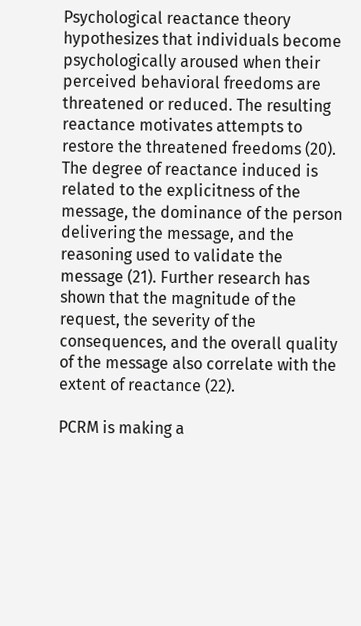Psychological reactance theory hypothesizes that individuals become psychologically aroused when their perceived behavioral freedoms are threatened or reduced. The resulting reactance motivates attempts to restore the threatened freedoms (20). The degree of reactance induced is related to the explicitness of the message, the dominance of the person delivering the message, and the reasoning used to validate the message (21). Further research has shown that the magnitude of the request, the severity of the consequences, and the overall quality of the message also correlate with the extent of reactance (22).

PCRM is making a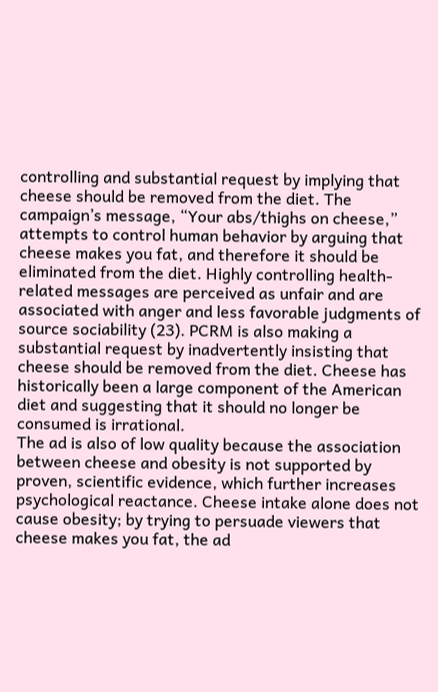controlling and substantial request by implying that cheese should be removed from the diet. The campaign’s message, “Your abs/thighs on cheese,” attempts to control human behavior by arguing that cheese makes you fat, and therefore it should be eliminated from the diet. Highly controlling health-related messages are perceived as unfair and are associated with anger and less favorable judgments of source sociability (23). PCRM is also making a substantial request by inadvertently insisting that cheese should be removed from the diet. Cheese has historically been a large component of the American diet and suggesting that it should no longer be consumed is irrational.
The ad is also of low quality because the association between cheese and obesity is not supported by proven, scientific evidence, which further increases psychological reactance. Cheese intake alone does not cause obesity; by trying to persuade viewers that cheese makes you fat, the ad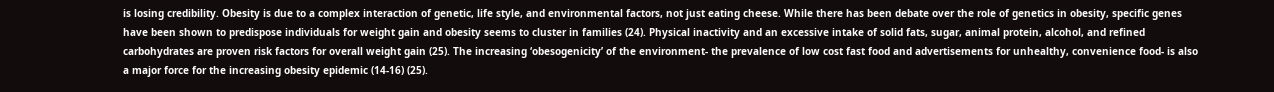is losing credibility. Obesity is due to a complex interaction of genetic, life style, and environmental factors, not just eating cheese. While there has been debate over the role of genetics in obesity, specific genes have been shown to predispose individuals for weight gain and obesity seems to cluster in families (24). Physical inactivity and an excessive intake of solid fats, sugar, animal protein, alcohol, and refined carbohydrates are proven risk factors for overall weight gain (25). The increasing ‘obesogenicity’ of the environment- the prevalence of low cost fast food and advertisements for unhealthy, convenience food- is also a major force for the increasing obesity epidemic (14-16) (25).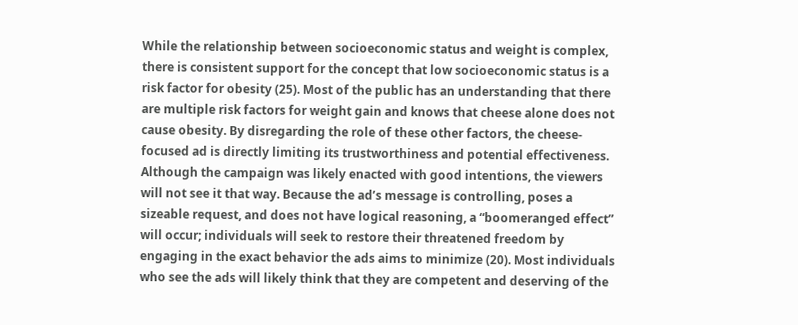While the relationship between socioeconomic status and weight is complex, there is consistent support for the concept that low socioeconomic status is a risk factor for obesity (25). Most of the public has an understanding that there are multiple risk factors for weight gain and knows that cheese alone does not cause obesity. By disregarding the role of these other factors, the cheese-focused ad is directly limiting its trustworthiness and potential effectiveness.
Although the campaign was likely enacted with good intentions, the viewers will not see it that way. Because the ad’s message is controlling, poses a sizeable request, and does not have logical reasoning, a “boomeranged effect” will occur; individuals will seek to restore their threatened freedom by engaging in the exact behavior the ads aims to minimize (20). Most individuals who see the ads will likely think that they are competent and deserving of the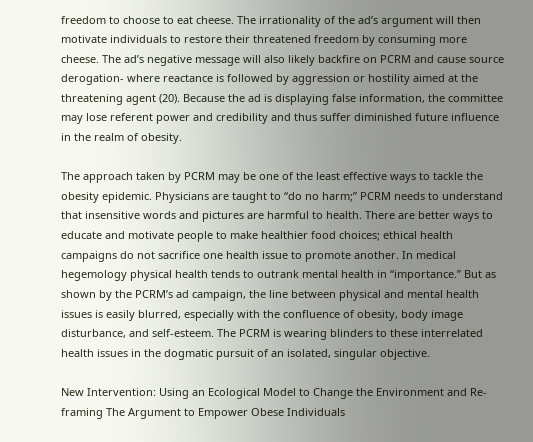freedom to choose to eat cheese. The irrationality of the ad’s argument will then motivate individuals to restore their threatened freedom by consuming more cheese. The ad’s negative message will also likely backfire on PCRM and cause source derogation- where reactance is followed by aggression or hostility aimed at the threatening agent (20). Because the ad is displaying false information, the committee may lose referent power and credibility and thus suffer diminished future influence in the realm of obesity.

The approach taken by PCRM may be one of the least effective ways to tackle the obesity epidemic. Physicians are taught to “do no harm;” PCRM needs to understand that insensitive words and pictures are harmful to health. There are better ways to educate and motivate people to make healthier food choices; ethical health campaigns do not sacrifice one health issue to promote another. In medical hegemology physical health tends to outrank mental health in “importance.” But as shown by the PCRM’s ad campaign, the line between physical and mental health issues is easily blurred, especially with the confluence of obesity, body image disturbance, and self-esteem. The PCRM is wearing blinders to these interrelated health issues in the dogmatic pursuit of an isolated, singular objective.

New Intervention: Using an Ecological Model to Change the Environment and Re-framing The Argument to Empower Obese Individuals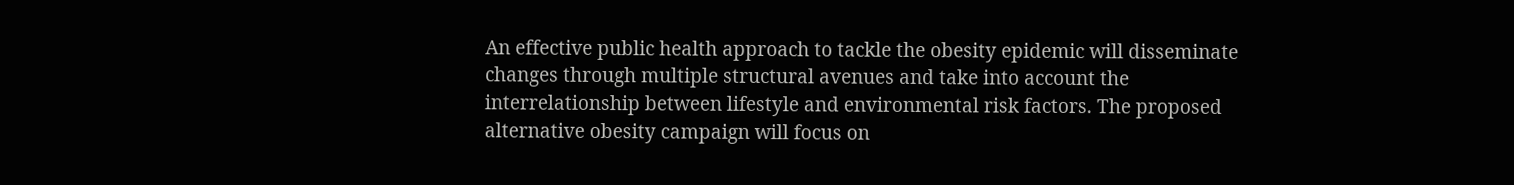An effective public health approach to tackle the obesity epidemic will disseminate changes through multiple structural avenues and take into account the interrelationship between lifestyle and environmental risk factors. The proposed alternative obesity campaign will focus on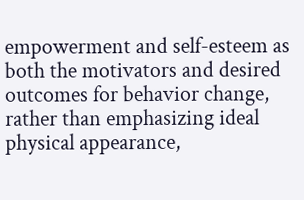empowerment and self-esteem as both the motivators and desired outcomes for behavior change, rather than emphasizing ideal physical appearance,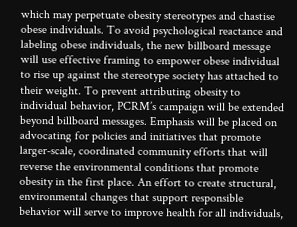which may perpetuate obesity stereotypes and chastise obese individuals. To avoid psychological reactance and labeling obese individuals, the new billboard message will use effective framing to empower obese individual to rise up against the stereotype society has attached to their weight. To prevent attributing obesity to individual behavior, PCRM’s campaign will be extended beyond billboard messages. Emphasis will be placed on advocating for policies and initiatives that promote larger-scale, coordinated community efforts that will reverse the environmental conditions that promote obesity in the first place. An effort to create structural, environmental changes that support responsible behavior will serve to improve health for all individuals,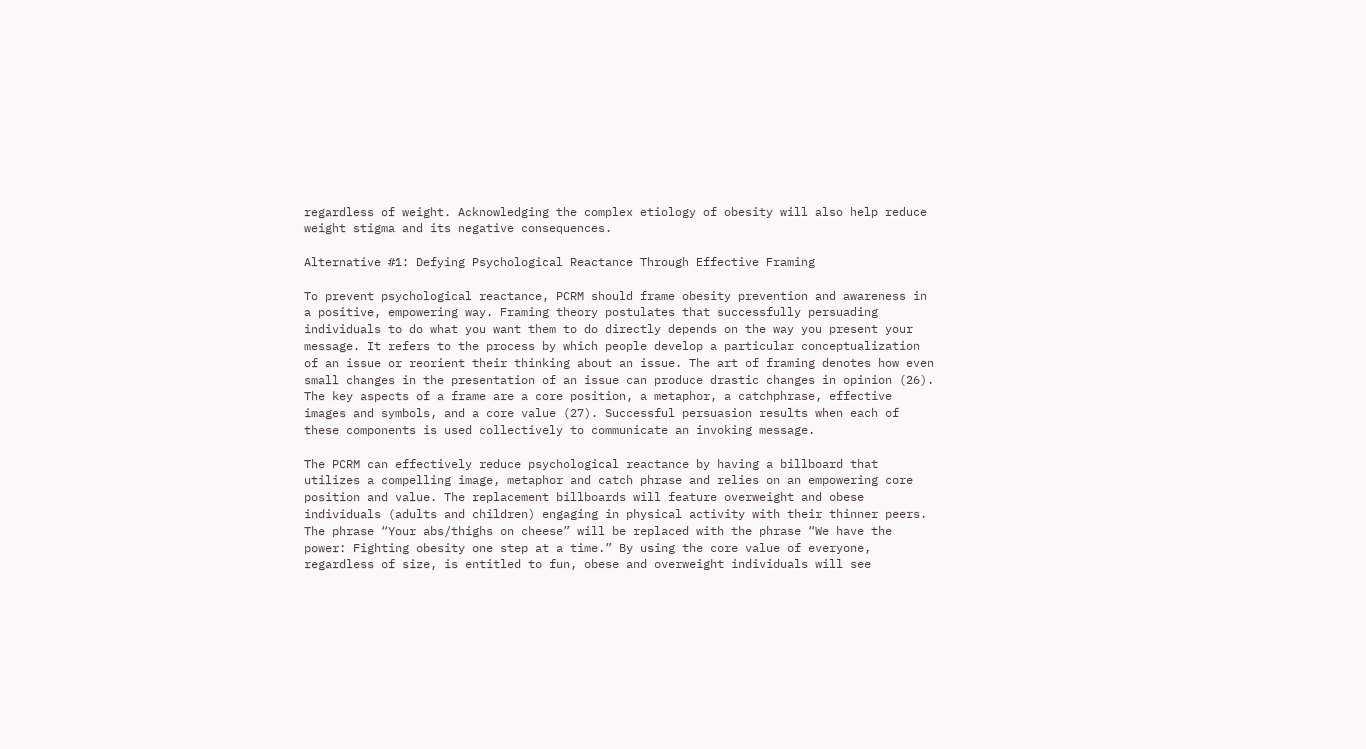regardless of weight. Acknowledging the complex etiology of obesity will also help reduce weight stigma and its negative consequences.

Alternative #1: Defying Psychological Reactance Through Effective Framing

To prevent psychological reactance, PCRM should frame obesity prevention and awareness in a positive, empowering way. Framing theory postulates that successfully persuading individuals to do what you want them to do directly depends on the way you present your message. It refers to the process by which people develop a particular conceptualization of an issue or reorient their thinking about an issue. The art of framing denotes how even small changes in the presentation of an issue can produce drastic changes in opinion (26). The key aspects of a frame are a core position, a metaphor, a catchphrase, effective images and symbols, and a core value (27). Successful persuasion results when each of these components is used collectively to communicate an invoking message.

The PCRM can effectively reduce psychological reactance by having a billboard that utilizes a compelling image, metaphor and catch phrase and relies on an empowering core position and value. The replacement billboards will feature overweight and obese individuals (adults and children) engaging in physical activity with their thinner peers. The phrase “Your abs/thighs on cheese” will be replaced with the phrase “We have the power: Fighting obesity one step at a time.” By using the core value of everyone, regardless of size, is entitled to fun, obese and overweight individuals will see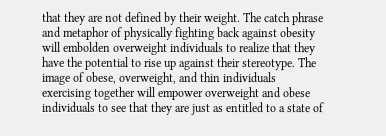that they are not defined by their weight. The catch phrase and metaphor of physically fighting back against obesity will embolden overweight individuals to realize that they have the potential to rise up against their stereotype. The image of obese, overweight, and thin individuals exercising together will empower overweight and obese individuals to see that they are just as entitled to a state of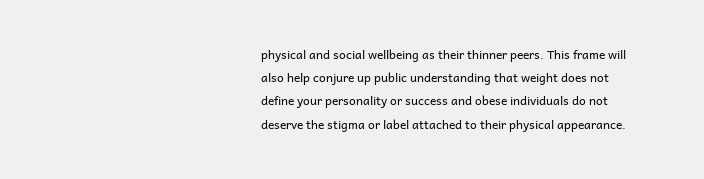physical and social wellbeing as their thinner peers. This frame will also help conjure up public understanding that weight does not define your personality or success and obese individuals do not deserve the stigma or label attached to their physical appearance.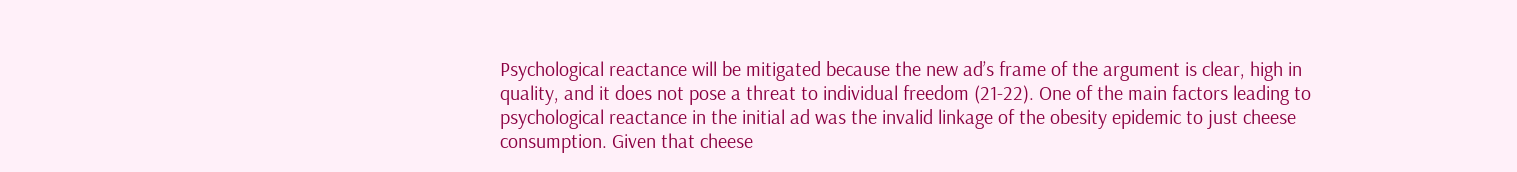Psychological reactance will be mitigated because the new ad’s frame of the argument is clear, high in quality, and it does not pose a threat to individual freedom (21-22). One of the main factors leading to psychological reactance in the initial ad was the invalid linkage of the obesity epidemic to just cheese consumption. Given that cheese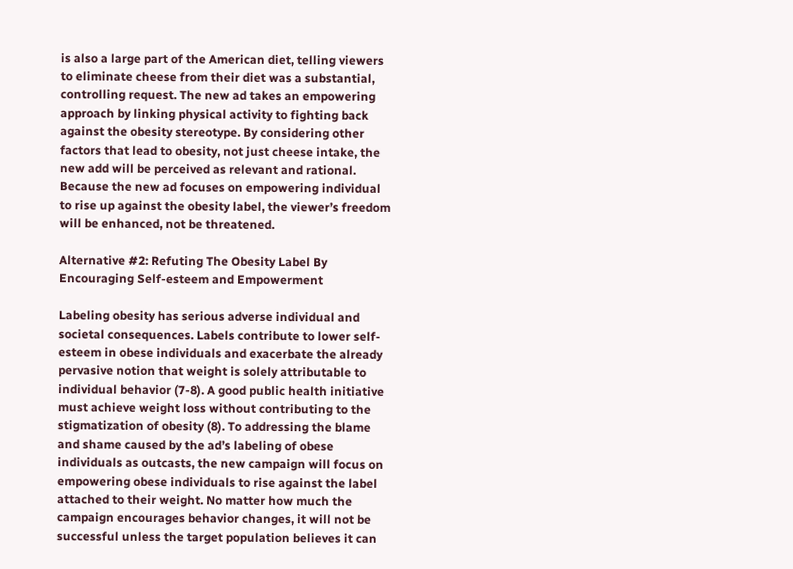is also a large part of the American diet, telling viewers to eliminate cheese from their diet was a substantial, controlling request. The new ad takes an empowering approach by linking physical activity to fighting back against the obesity stereotype. By considering other factors that lead to obesity, not just cheese intake, the new add will be perceived as relevant and rational. Because the new ad focuses on empowering individual to rise up against the obesity label, the viewer’s freedom will be enhanced, not be threatened.

Alternative #2: Refuting The Obesity Label By Encouraging Self-esteem and Empowerment

Labeling obesity has serious adverse individual and societal consequences. Labels contribute to lower self-esteem in obese individuals and exacerbate the already pervasive notion that weight is solely attributable to individual behavior (7-8). A good public health initiative must achieve weight loss without contributing to the stigmatization of obesity (8). To addressing the blame and shame caused by the ad’s labeling of obese individuals as outcasts, the new campaign will focus on empowering obese individuals to rise against the label attached to their weight. No matter how much the campaign encourages behavior changes, it will not be successful unless the target population believes it can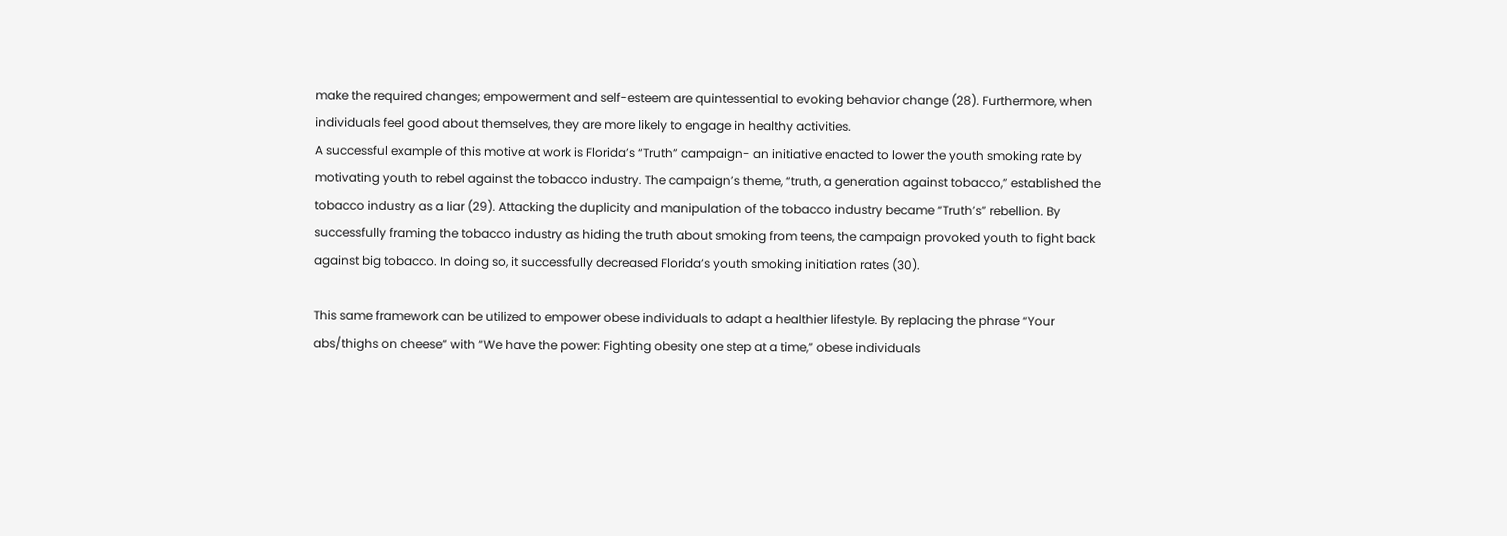make the required changes; empowerment and self-esteem are quintessential to evoking behavior change (28). Furthermore, when individuals feel good about themselves, they are more likely to engage in healthy activities.
A successful example of this motive at work is Florida’s “Truth” campaign- an initiative enacted to lower the youth smoking rate by motivating youth to rebel against the tobacco industry. The campaign’s theme, “truth, a generation against tobacco,” established the tobacco industry as a liar (29). Attacking the duplicity and manipulation of the tobacco industry became “Truth’s” rebellion. By successfully framing the tobacco industry as hiding the truth about smoking from teens, the campaign provoked youth to fight back against big tobacco. In doing so, it successfully decreased Florida’s youth smoking initiation rates (30).

This same framework can be utilized to empower obese individuals to adapt a healthier lifestyle. By replacing the phrase “Your abs/thighs on cheese” with “We have the power: Fighting obesity one step at a time,” obese individuals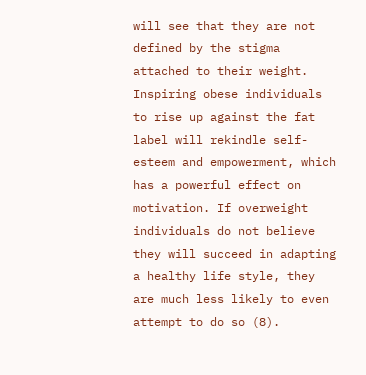will see that they are not defined by the stigma attached to their weight. Inspiring obese individuals to rise up against the fat label will rekindle self-esteem and empowerment, which has a powerful effect on motivation. If overweight individuals do not believe they will succeed in adapting a healthy life style, they are much less likely to even attempt to do so (8).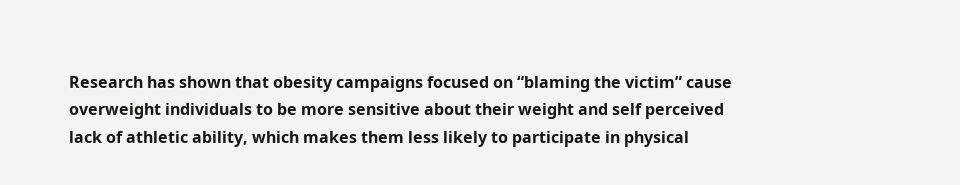Research has shown that obesity campaigns focused on “blaming the victim” cause overweight individuals to be more sensitive about their weight and self perceived lack of athletic ability, which makes them less likely to participate in physical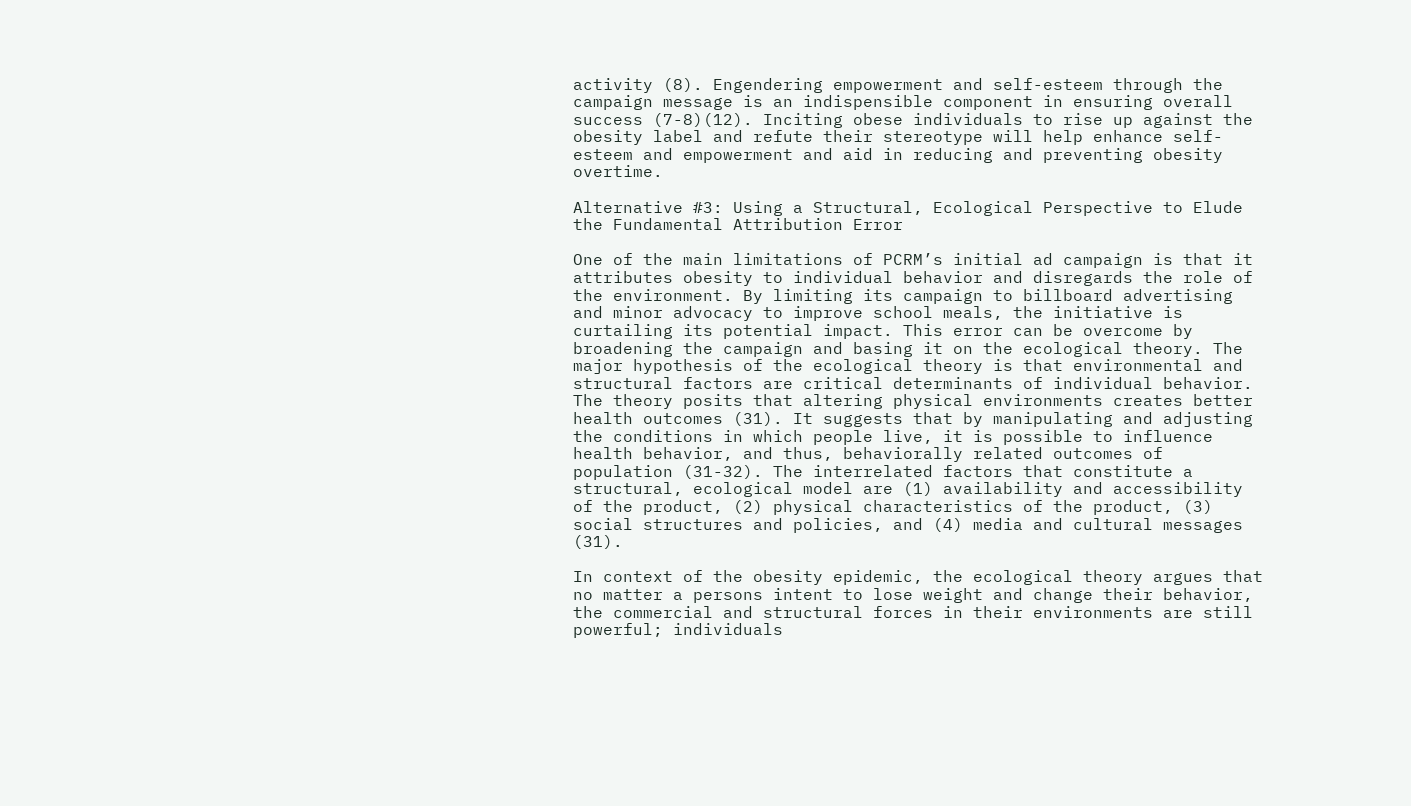activity (8). Engendering empowerment and self-esteem through the campaign message is an indispensible component in ensuring overall success (7-8)(12). Inciting obese individuals to rise up against the obesity label and refute their stereotype will help enhance self-esteem and empowerment and aid in reducing and preventing obesity overtime.

Alternative #3: Using a Structural, Ecological Perspective to Elude the Fundamental Attribution Error

One of the main limitations of PCRM’s initial ad campaign is that it attributes obesity to individual behavior and disregards the role of the environment. By limiting its campaign to billboard advertising and minor advocacy to improve school meals, the initiative is curtailing its potential impact. This error can be overcome by broadening the campaign and basing it on the ecological theory. The major hypothesis of the ecological theory is that environmental and structural factors are critical determinants of individual behavior. The theory posits that altering physical environments creates better health outcomes (31). It suggests that by manipulating and adjusting the conditions in which people live, it is possible to influence health behavior, and thus, behaviorally related outcomes of population (31-32). The interrelated factors that constitute a structural, ecological model are (1) availability and accessibility of the product, (2) physical characteristics of the product, (3) social structures and policies, and (4) media and cultural messages (31).

In context of the obesity epidemic, the ecological theory argues that no matter a persons intent to lose weight and change their behavior, the commercial and structural forces in their environments are still powerful; individuals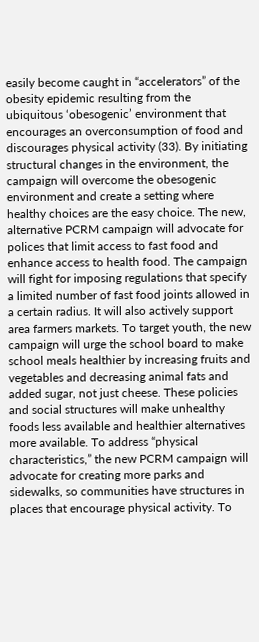easily become caught in “accelerators” of the obesity epidemic resulting from the ubiquitous ‘obesogenic’ environment that encourages an overconsumption of food and discourages physical activity (33). By initiating structural changes in the environment, the campaign will overcome the obesogenic environment and create a setting where healthy choices are the easy choice. The new, alternative PCRM campaign will advocate for polices that limit access to fast food and enhance access to health food. The campaign will fight for imposing regulations that specify a limited number of fast food joints allowed in a certain radius. It will also actively support area farmers markets. To target youth, the new campaign will urge the school board to make school meals healthier by increasing fruits and vegetables and decreasing animal fats and added sugar, not just cheese. These policies and social structures will make unhealthy foods less available and healthier alternatives more available. To address “physical characteristics,” the new PCRM campaign will advocate for creating more parks and sidewalks, so communities have structures in places that encourage physical activity. To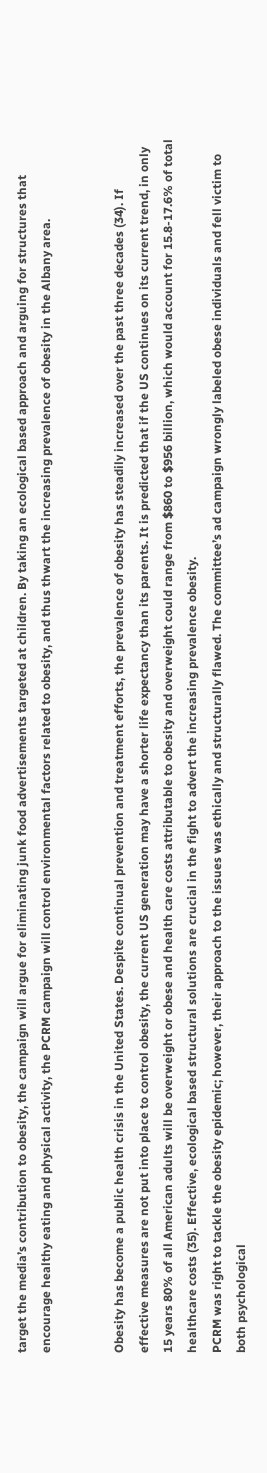target the media’s contribution to obesity, the campaign will argue for eliminating junk food advertisements targeted at children. By taking an ecological based approach and arguing for structures that encourage healthy eating and physical activity, the PCRM campaign will control environmental factors related to obesity, and thus thwart the increasing prevalence of obesity in the Albany area.


Obesity has become a public health crisis in the United States. Despite continual prevention and treatment efforts, the prevalence of obesity has steadily increased over the past three decades (34). If effective measures are not put into place to control obesity, the current US generation may have a shorter life expectancy than its parents. It is predicted that if the US continues on its current trend, in only 15 years 80% of all American adults will be overweight or obese and health care costs attributable to obesity and overweight could range from $860 to $956 billion, which would account for 15.8-17.6% of total healthcare costs (35). Effective, ecological based structural solutions are crucial in the fight to advert the increasing prevalence obesity.
PCRM was right to tackle the obesity epidemic; however, their approach to the issues was ethically and structurally flawed. The committee’s ad campaign wrongly labeled obese individuals and fell victim to both psychological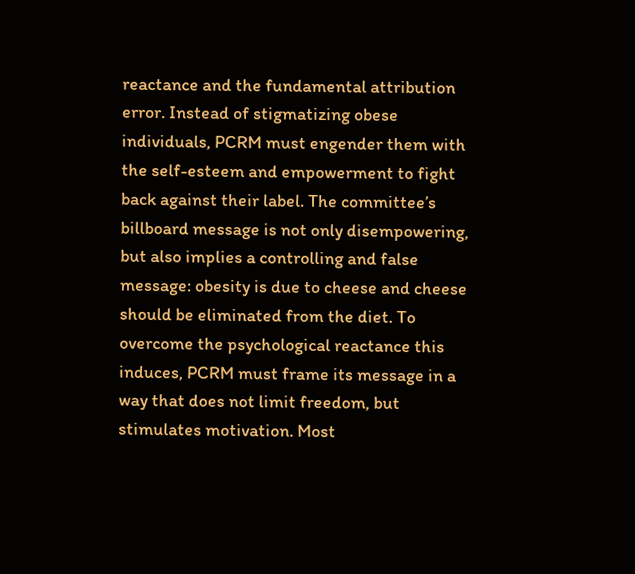reactance and the fundamental attribution error. Instead of stigmatizing obese individuals, PCRM must engender them with the self-esteem and empowerment to fight back against their label. The committee’s billboard message is not only disempowering, but also implies a controlling and false message: obesity is due to cheese and cheese should be eliminated from the diet. To overcome the psychological reactance this induces, PCRM must frame its message in a way that does not limit freedom, but stimulates motivation. Most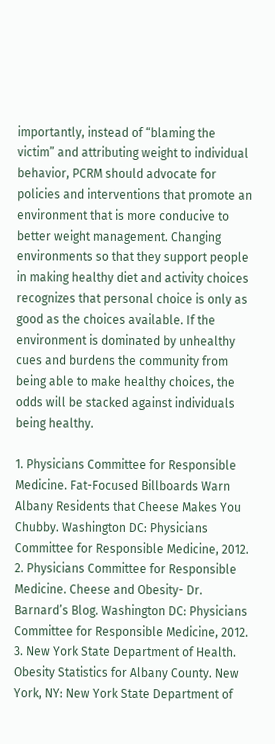importantly, instead of “blaming the victim” and attributing weight to individual behavior, PCRM should advocate for policies and interventions that promote an environment that is more conducive to better weight management. Changing environments so that they support people in making healthy diet and activity choices recognizes that personal choice is only as good as the choices available. If the environment is dominated by unhealthy cues and burdens the community from being able to make healthy choices, the odds will be stacked against individuals being healthy.

1. Physicians Committee for Responsible Medicine. Fat-Focused Billboards Warn Albany Residents that Cheese Makes You Chubby. Washington DC: Physicians Committee for Responsible Medicine, 2012.
2. Physicians Committee for Responsible Medicine. Cheese and Obesity- Dr. Barnard’s Blog. Washington DC: Physicians Committee for Responsible Medicine, 2012.
3. New York State Department of Health. Obesity Statistics for Albany County. New York, NY: New York State Department of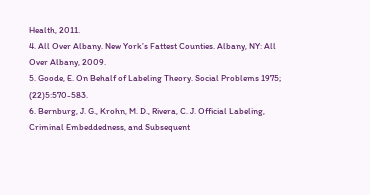Health, 2011.
4. All Over Albany. New York’s Fattest Counties. Albany, NY: All Over Albany, 2009.
5. Goode, E. On Behalf of Labeling Theory. Social Problems 1975; (22)5:570-583.
6. Bernburg, J. G., Krohn, M. D., Rivera, C. J. Official Labeling, Criminal Embeddedness, and Subsequent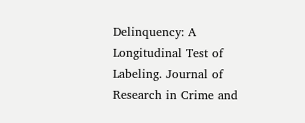Delinquency: A Longitudinal Test of Labeling. Journal of Research in Crime and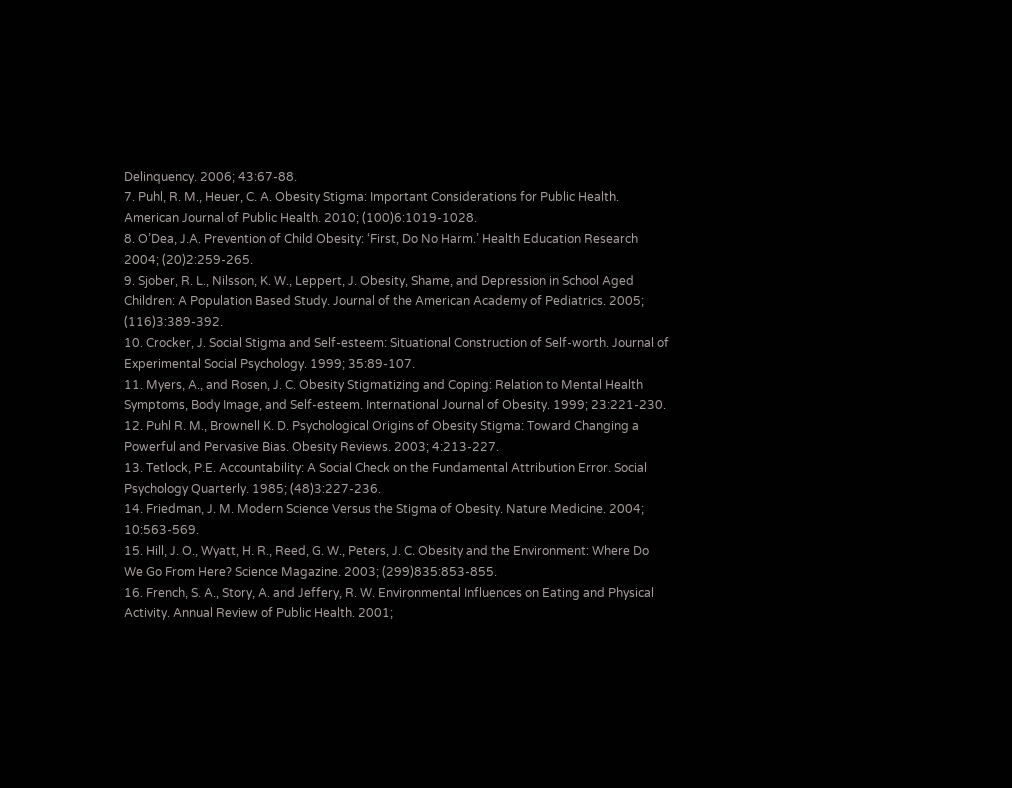Delinquency. 2006; 43:67-88.
7. Puhl, R. M., Heuer, C. A. Obesity Stigma: Important Considerations for Public Health. American Journal of Public Health. 2010; (100)6:1019-1028.
8. O’Dea, J.A. Prevention of Child Obesity: ‘First, Do No Harm.’ Health Education Research 2004; (20)2:259-265.
9. Sjober, R. L., Nilsson, K. W., Leppert, J. Obesity, Shame, and Depression in School Aged Children: A Population Based Study. Journal of the American Academy of Pediatrics. 2005; (116)3:389-392.
10. Crocker, J. Social Stigma and Self-esteem: Situational Construction of Self-worth. Journal of Experimental Social Psychology. 1999; 35:89-107.
11. Myers, A., and Rosen, J. C. Obesity Stigmatizing and Coping: Relation to Mental Health Symptoms, Body Image, and Self-esteem. International Journal of Obesity. 1999; 23:221-230.
12. Puhl R. M., Brownell K. D. Psychological Origins of Obesity Stigma: Toward Changing a Powerful and Pervasive Bias. Obesity Reviews. 2003; 4:213-227.
13. Tetlock, P.E. Accountability: A Social Check on the Fundamental Attribution Error. Social Psychology Quarterly. 1985; (48)3:227-236.
14. Friedman, J. M. Modern Science Versus the Stigma of Obesity. Nature Medicine. 2004; 10:563-569.
15. Hill, J. O., Wyatt, H. R., Reed, G. W., Peters, J. C. Obesity and the Environment: Where Do We Go From Here? Science Magazine. 2003; (299)835:853-855.
16. French, S. A., Story, A. and Jeffery, R. W. Environmental Influences on Eating and Physical Activity. Annual Review of Public Health. 2001;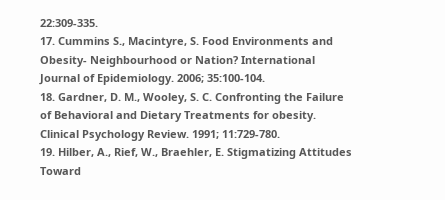22:309-335.
17. Cummins S., Macintyre, S. Food Environments and Obesity- Neighbourhood or Nation? International Journal of Epidemiology. 2006; 35:100-104.
18. Gardner, D. M., Wooley, S. C. Confronting the Failure of Behavioral and Dietary Treatments for obesity. Clinical Psychology Review. 1991; 11:729-780.
19. Hilber, A., Rief, W., Braehler, E. Stigmatizing Attitudes Toward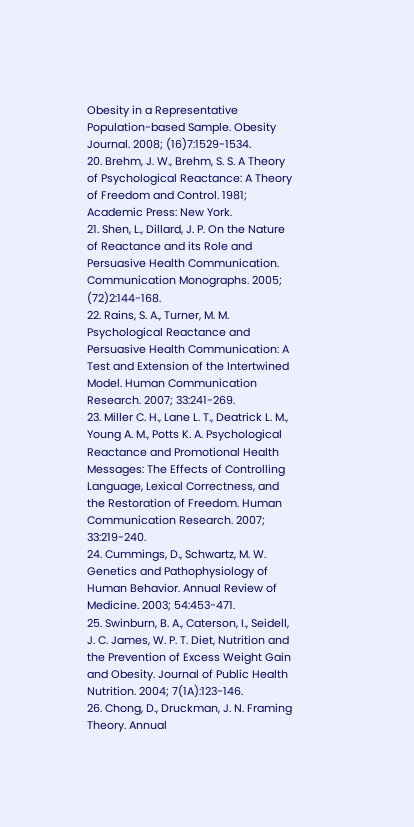Obesity in a Representative Population-based Sample. Obesity Journal. 2008; (16)7:1529-1534.
20. Brehm, J. W., Brehm, S. S. A Theory of Psychological Reactance: A Theory of Freedom and Control. 1981; Academic Press: New York.
21. Shen, L., Dillard, J. P. On the Nature of Reactance and its Role and Persuasive Health Communication. Communication Monographs. 2005; (72)2:144-168.
22. Rains, S. A., Turner, M. M. Psychological Reactance and Persuasive Health Communication: A Test and Extension of the Intertwined Model. Human Communication Research. 2007; 33:241-269.
23. Miller C. H., Lane L. T., Deatrick L. M., Young A. M., Potts K. A. Psychological Reactance and Promotional Health Messages: The Effects of Controlling Language, Lexical Correctness, and the Restoration of Freedom. Human Communication Research. 2007; 33:219-240.
24. Cummings, D., Schwartz, M. W. Genetics and Pathophysiology of Human Behavior. Annual Review of Medicine. 2003; 54:453-471.
25. Swinburn, B. A., Caterson, I., Seidell, J. C. James, W. P. T. Diet, Nutrition and the Prevention of Excess Weight Gain and Obesity. Journal of Public Health Nutrition. 2004; 7(1A):123-146.
26. Chong, D., Druckman, J. N. Framing Theory. Annual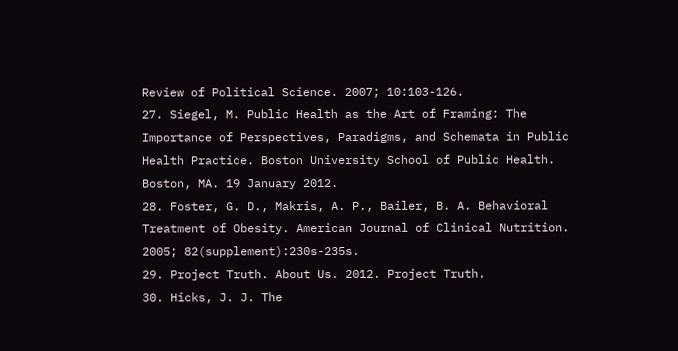Review of Political Science. 2007; 10:103-126.
27. Siegel, M. Public Health as the Art of Framing: The Importance of Perspectives, Paradigms, and Schemata in Public Health Practice. Boston University School of Public Health. Boston, MA. 19 January 2012.
28. Foster, G. D., Makris, A. P., Bailer, B. A. Behavioral Treatment of Obesity. American Journal of Clinical Nutrition. 2005; 82(supplement):230s-235s.
29. Project Truth. About Us. 2012. Project Truth.
30. Hicks, J. J. The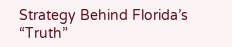Strategy Behind Florida’s “Truth”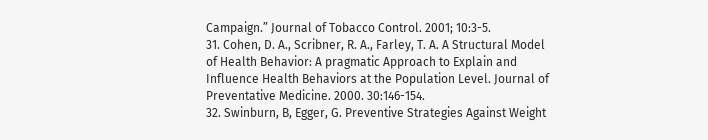Campaign.” Journal of Tobacco Control. 2001; 10:3-5.
31. Cohen, D. A., Scribner, R. A., Farley, T. A. A Structural Model of Health Behavior: A pragmatic Approach to Explain and Influence Health Behaviors at the Population Level. Journal of Preventative Medicine. 2000. 30:146-154.
32. Swinburn, B, Egger, G. Preventive Strategies Against Weight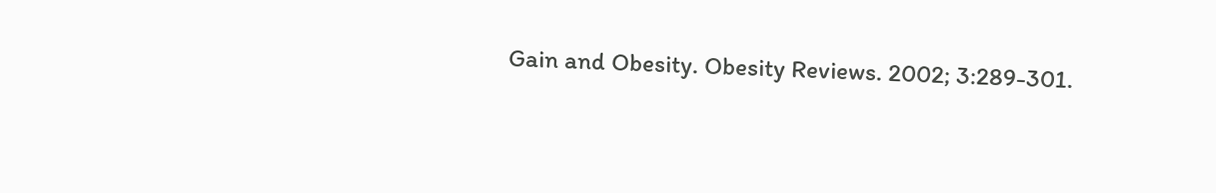Gain and Obesity. Obesity Reviews. 2002; 3:289-301.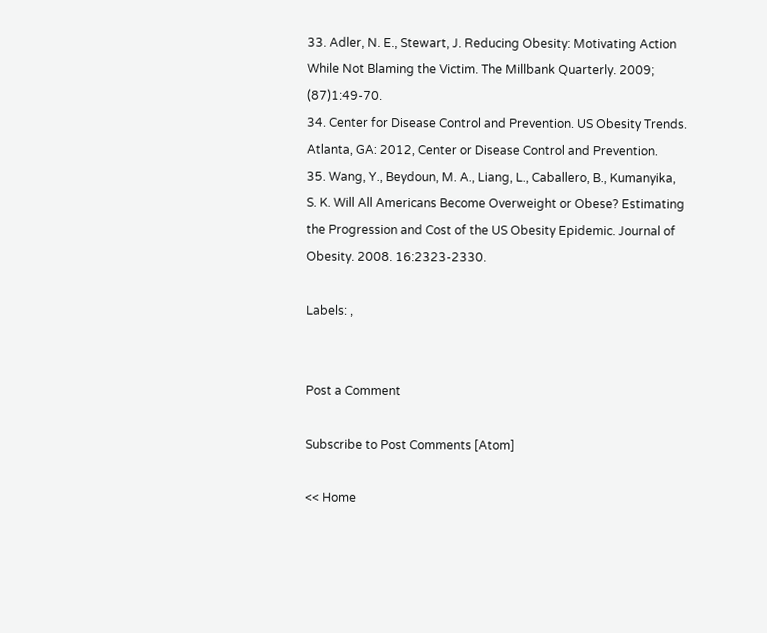33. Adler, N. E., Stewart, J. Reducing Obesity: Motivating Action While Not Blaming the Victim. The Millbank Quarterly. 2009; (87)1:49-70.
34. Center for Disease Control and Prevention. US Obesity Trends. Atlanta, GA: 2012, Center or Disease Control and Prevention.
35. Wang, Y., Beydoun, M. A., Liang, L., Caballero, B., Kumanyika, S. K. Will All Americans Become Overweight or Obese? Estimating the Progression and Cost of the US Obesity Epidemic. Journal of Obesity. 2008. 16:2323-2330.

Labels: ,


Post a Comment

Subscribe to Post Comments [Atom]

<< Home